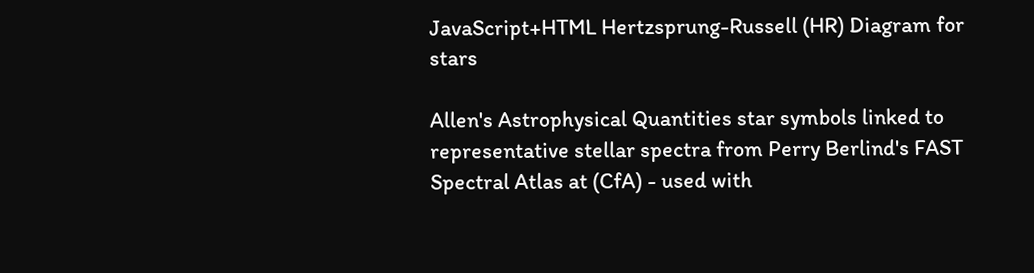JavaScript+HTML Hertzsprung-Russell (HR) Diagram for stars

Allen's Astrophysical Quantities star symbols linked to representative stellar spectra from Perry Berlind's FAST Spectral Atlas at (CfA) - used with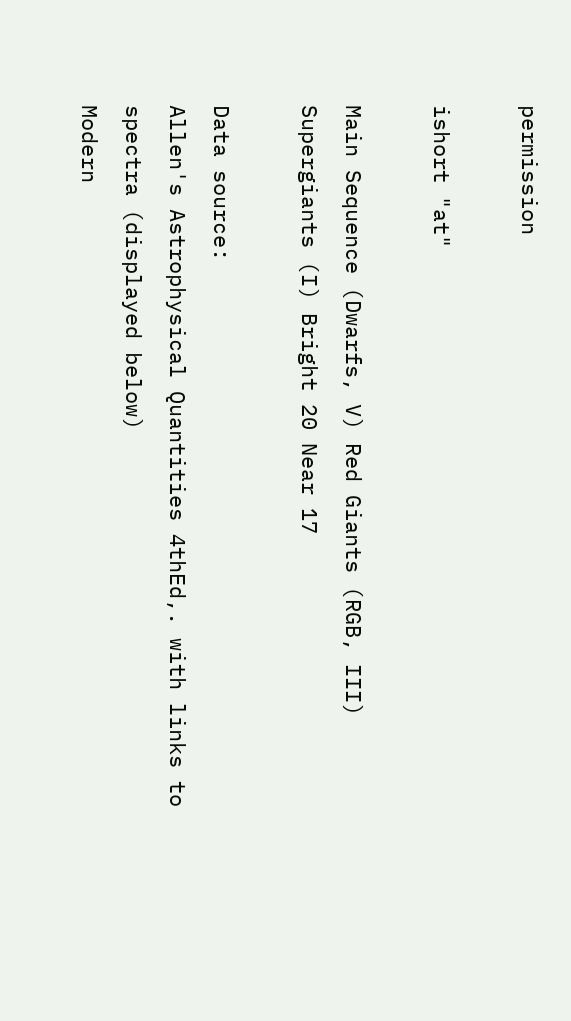permission

ishort "at"

Main Sequence (Dwarfs, V) Red Giants (RGB, III) Supergiants (I) Bright 20 Near 17

Data source:
Allen's Astrophysical Quantities 4thEd,. with links to spectra (displayed below)
Modern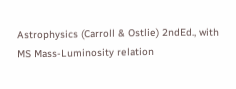Astrophysics (Carroll & Ostlie) 2ndEd., with MS Mass-Luminosity relation